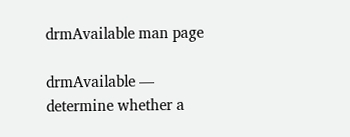drmAvailable man page

drmAvailable — determine whether a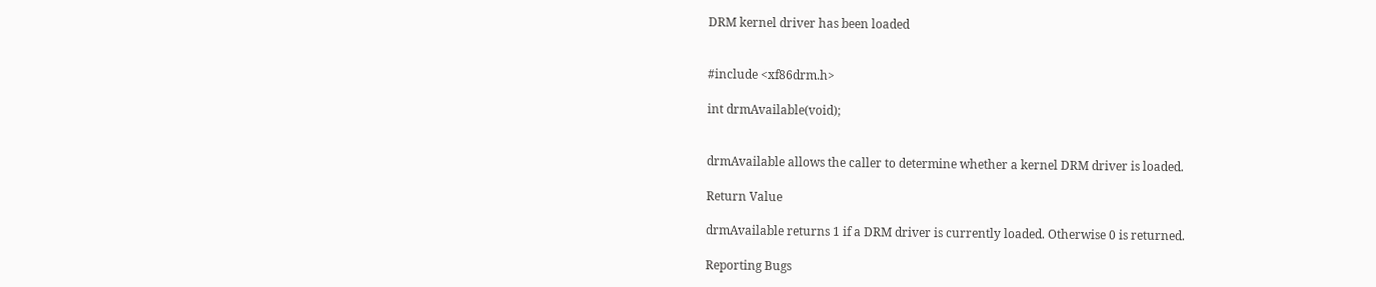DRM kernel driver has been loaded


#include <xf86drm.h>

int drmAvailable(void);


drmAvailable allows the caller to determine whether a kernel DRM driver is loaded.

Return Value

drmAvailable returns 1 if a DRM driver is currently loaded. Otherwise 0 is returned.

Reporting Bugs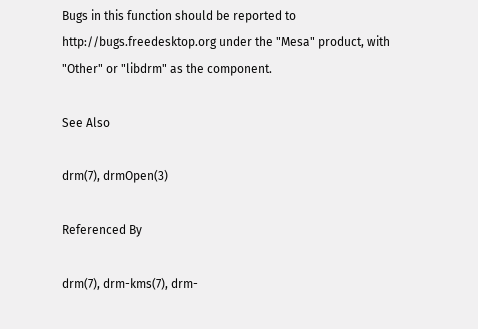Bugs in this function should be reported to http://bugs.freedesktop.org under the "Mesa" product, with "Other" or "libdrm" as the component.

See Also

drm(7), drmOpen(3)

Referenced By

drm(7), drm-kms(7), drm-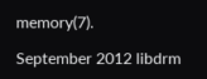memory(7).

September 2012 libdrm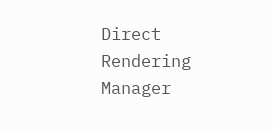Direct Rendering Manager